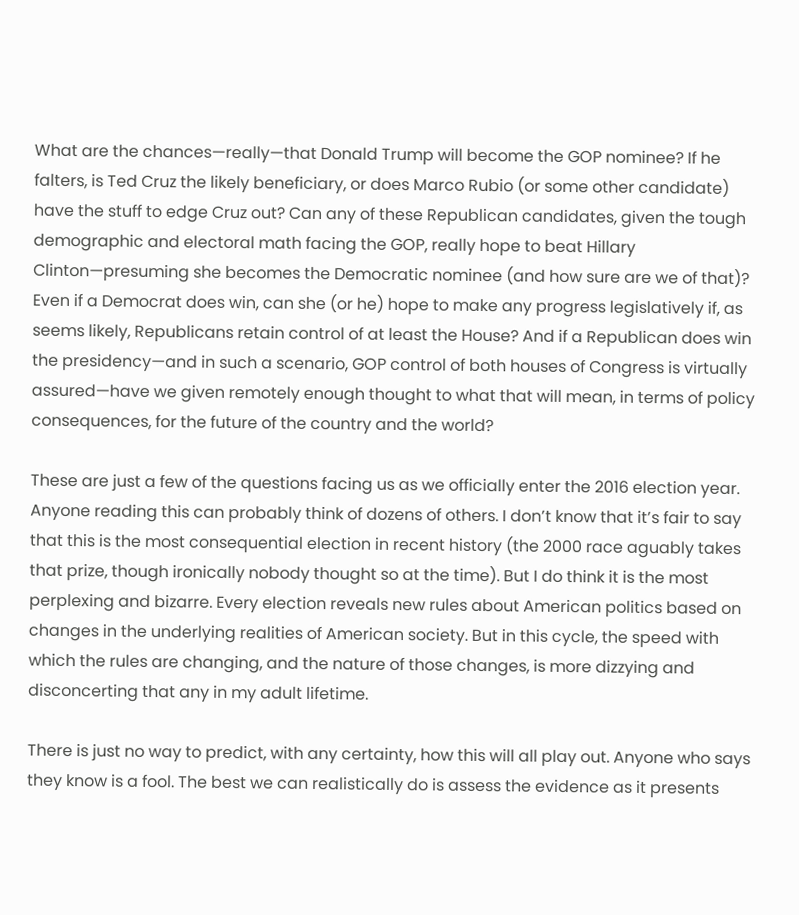What are the chances—really—that Donald Trump will become the GOP nominee? If he falters, is Ted Cruz the likely beneficiary, or does Marco Rubio (or some other candidate) have the stuff to edge Cruz out? Can any of these Republican candidates, given the tough demographic and electoral math facing the GOP, really hope to beat Hillary Clinton—presuming she becomes the Democratic nominee (and how sure are we of that)? Even if a Democrat does win, can she (or he) hope to make any progress legislatively if, as seems likely, Republicans retain control of at least the House? And if a Republican does win the presidency—and in such a scenario, GOP control of both houses of Congress is virtually assured—have we given remotely enough thought to what that will mean, in terms of policy consequences, for the future of the country and the world?

These are just a few of the questions facing us as we officially enter the 2016 election year. Anyone reading this can probably think of dozens of others. I don’t know that it’s fair to say that this is the most consequential election in recent history (the 2000 race aguably takes that prize, though ironically nobody thought so at the time). But I do think it is the most perplexing and bizarre. Every election reveals new rules about American politics based on changes in the underlying realities of American society. But in this cycle, the speed with which the rules are changing, and the nature of those changes, is more dizzying and disconcerting that any in my adult lifetime.

There is just no way to predict, with any certainty, how this will all play out. Anyone who says they know is a fool. The best we can realistically do is assess the evidence as it presents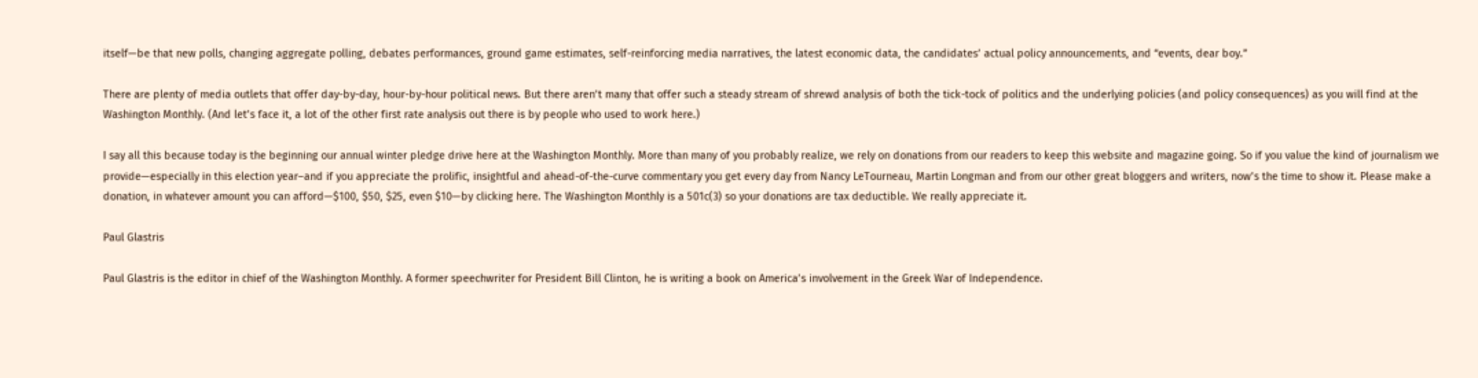itself—be that new polls, changing aggregate polling, debates performances, ground game estimates, self-reinforcing media narratives, the latest economic data, the candidates’ actual policy announcements, and “events, dear boy.”

There are plenty of media outlets that offer day-by-day, hour-by-hour political news. But there aren’t many that offer such a steady stream of shrewd analysis of both the tick-tock of politics and the underlying policies (and policy consequences) as you will find at the Washington Monthly. (And let’s face it, a lot of the other first rate analysis out there is by people who used to work here.)

I say all this because today is the beginning our annual winter pledge drive here at the Washington Monthly. More than many of you probably realize, we rely on donations from our readers to keep this website and magazine going. So if you value the kind of journalism we provide—especially in this election year–and if you appreciate the prolific, insightful and ahead-of-the-curve commentary you get every day from Nancy LeTourneau, Martin Longman and from our other great bloggers and writers, now’s the time to show it. Please make a donation, in whatever amount you can afford—$100, $50, $25, even $10—by clicking here. The Washington Monthly is a 501c(3) so your donations are tax deductible. We really appreciate it.

Paul Glastris

Paul Glastris is the editor in chief of the Washington Monthly. A former speechwriter for President Bill Clinton, he is writing a book on America’s involvement in the Greek War of Independence.